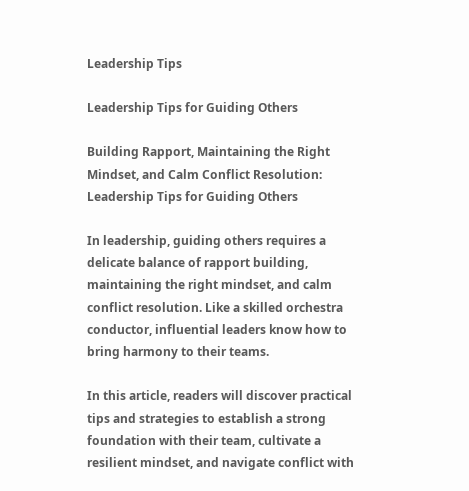Leadership Tips

Leadership Tips for Guiding Others

Building Rapport, Maintaining the Right Mindset, and Calm Conflict Resolution: Leadership Tips for Guiding Others

In leadership, guiding others requires a delicate balance of rapport building, maintaining the right mindset, and calm conflict resolution. Like a skilled orchestra conductor, influential leaders know how to bring harmony to their teams.

In this article, readers will discover practical tips and strategies to establish a strong foundation with their team, cultivate a resilient mindset, and navigate conflict with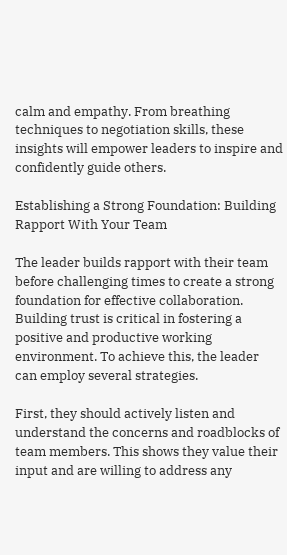calm and empathy. From breathing techniques to negotiation skills, these insights will empower leaders to inspire and confidently guide others.

Establishing a Strong Foundation: Building Rapport With Your Team

The leader builds rapport with their team before challenging times to create a strong foundation for effective collaboration. Building trust is critical in fostering a positive and productive working environment. To achieve this, the leader can employ several strategies.

First, they should actively listen and understand the concerns and roadblocks of team members. This shows they value their input and are willing to address any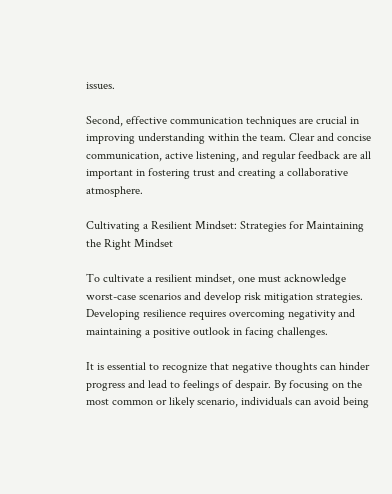issues.

Second, effective communication techniques are crucial in improving understanding within the team. Clear and concise communication, active listening, and regular feedback are all important in fostering trust and creating a collaborative atmosphere.

Cultivating a Resilient Mindset: Strategies for Maintaining the Right Mindset

To cultivate a resilient mindset, one must acknowledge worst-case scenarios and develop risk mitigation strategies. Developing resilience requires overcoming negativity and maintaining a positive outlook in facing challenges.

It is essential to recognize that negative thoughts can hinder progress and lead to feelings of despair. By focusing on the most common or likely scenario, individuals can avoid being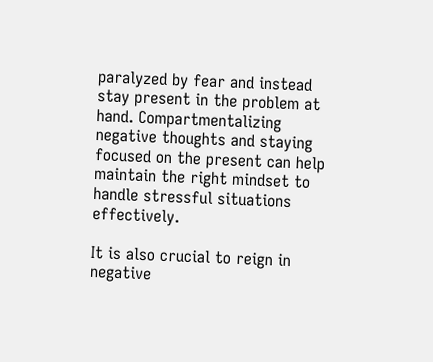paralyzed by fear and instead stay present in the problem at hand. Compartmentalizing negative thoughts and staying focused on the present can help maintain the right mindset to handle stressful situations effectively.

It is also crucial to reign in negative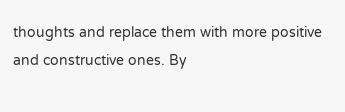thoughts and replace them with more positive and constructive ones. By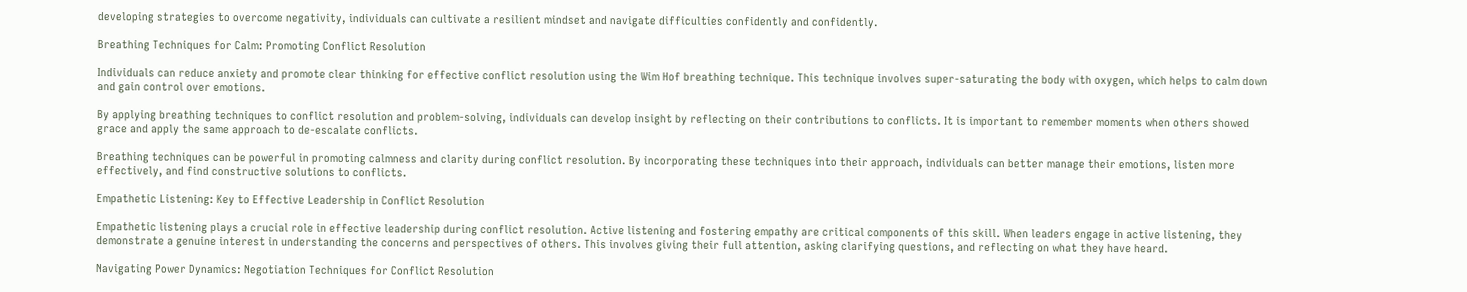developing strategies to overcome negativity, individuals can cultivate a resilient mindset and navigate difficulties confidently and confidently.

Breathing Techniques for Calm: Promoting Conflict Resolution

Individuals can reduce anxiety and promote clear thinking for effective conflict resolution using the Wim Hof breathing technique. This technique involves super-saturating the body with oxygen, which helps to calm down and gain control over emotions.

By applying breathing techniques to conflict resolution and problem-solving, individuals can develop insight by reflecting on their contributions to conflicts. It is important to remember moments when others showed grace and apply the same approach to de-escalate conflicts.

Breathing techniques can be powerful in promoting calmness and clarity during conflict resolution. By incorporating these techniques into their approach, individuals can better manage their emotions, listen more effectively, and find constructive solutions to conflicts.

Empathetic Listening: Key to Effective Leadership in Conflict Resolution

Empathetic listening plays a crucial role in effective leadership during conflict resolution. Active listening and fostering empathy are critical components of this skill. When leaders engage in active listening, they demonstrate a genuine interest in understanding the concerns and perspectives of others. This involves giving their full attention, asking clarifying questions, and reflecting on what they have heard.

Navigating Power Dynamics: Negotiation Techniques for Conflict Resolution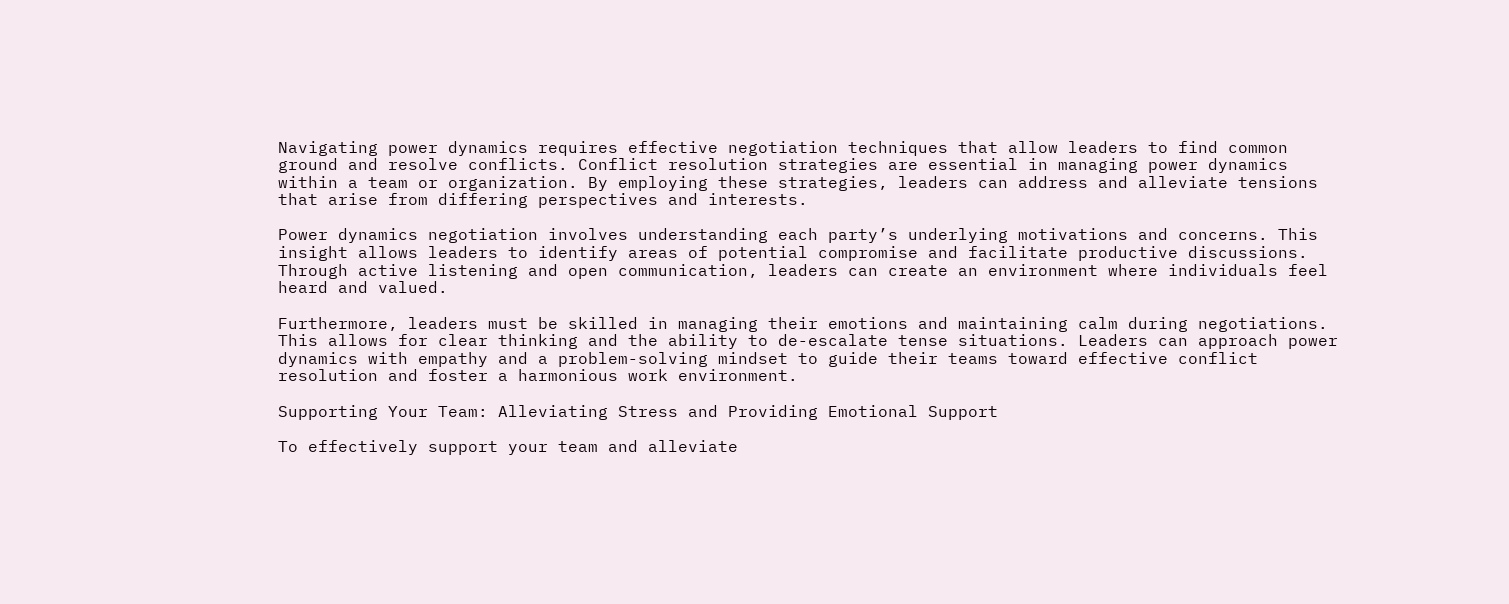Navigating power dynamics requires effective negotiation techniques that allow leaders to find common ground and resolve conflicts. Conflict resolution strategies are essential in managing power dynamics within a team or organization. By employing these strategies, leaders can address and alleviate tensions that arise from differing perspectives and interests.

Power dynamics negotiation involves understanding each party’s underlying motivations and concerns. This insight allows leaders to identify areas of potential compromise and facilitate productive discussions. Through active listening and open communication, leaders can create an environment where individuals feel heard and valued.

Furthermore, leaders must be skilled in managing their emotions and maintaining calm during negotiations. This allows for clear thinking and the ability to de-escalate tense situations. Leaders can approach power dynamics with empathy and a problem-solving mindset to guide their teams toward effective conflict resolution and foster a harmonious work environment.

Supporting Your Team: Alleviating Stress and Providing Emotional Support

To effectively support your team and alleviate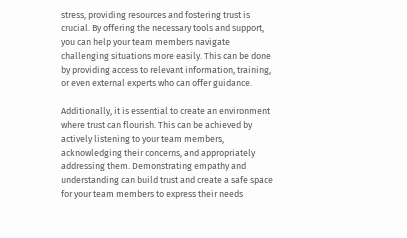stress, providing resources and fostering trust is crucial. By offering the necessary tools and support, you can help your team members navigate challenging situations more easily. This can be done by providing access to relevant information, training, or even external experts who can offer guidance.

Additionally, it is essential to create an environment where trust can flourish. This can be achieved by actively listening to your team members, acknowledging their concerns, and appropriately addressing them. Demonstrating empathy and understanding can build trust and create a safe space for your team members to express their needs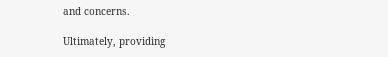and concerns.

Ultimately, providing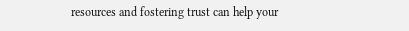resources and fostering trust can help your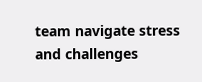team navigate stress and challenges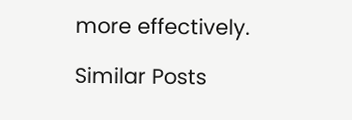more effectively.

Similar Posts